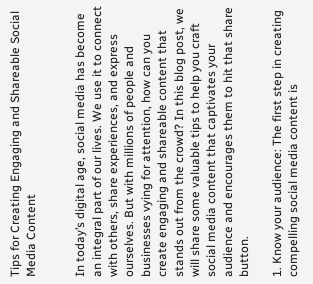Tips for Creating Engaging and Shareable Social Media Content


In today’s digital age, social media has become an integral part of our lives. We use it to connect with others, share experiences, and express ourselves. But with millions of people and businesses vying for attention, how can you create engaging and shareable content that stands out from the crowd? In this blog post, we will share some valuable tips to help you craft social media content that captivates your audience and encourages them to hit that share button.

1. Know your audience: The first step in creating compelling social media content is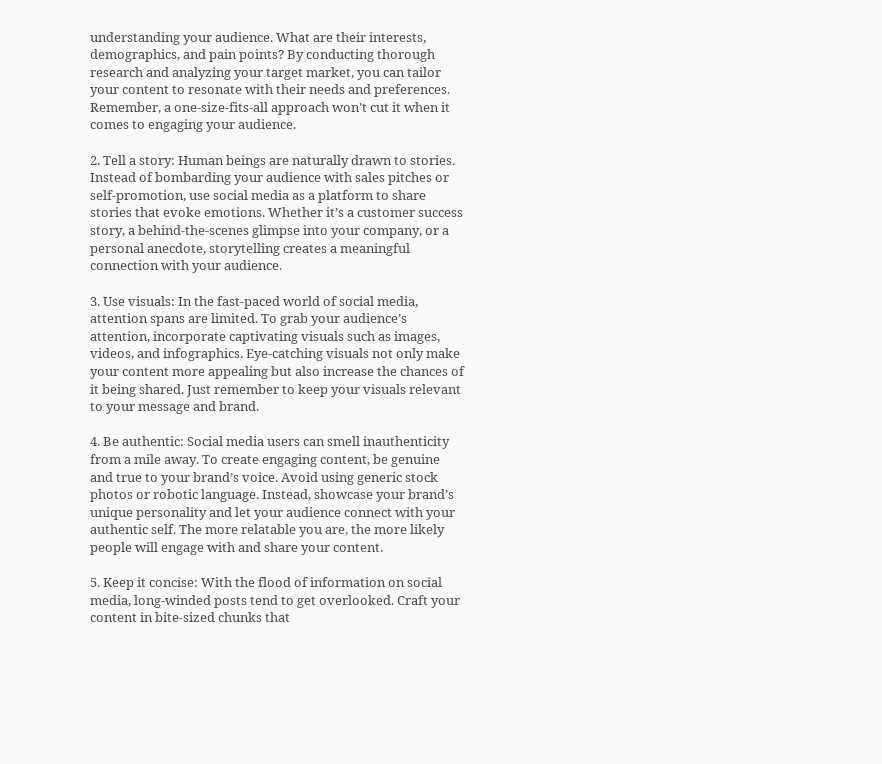understanding your audience. What are their interests, demographics, and pain points? By conducting thorough research and analyzing your target market, you can tailor your content to resonate with their needs and preferences. Remember, a one-size-fits-all approach won’t cut it when it comes to engaging your audience.

2. Tell a story: Human beings are naturally drawn to stories. Instead of bombarding your audience with sales pitches or self-promotion, use social media as a platform to share stories that evoke emotions. Whether it’s a customer success story, a behind-the-scenes glimpse into your company, or a personal anecdote, storytelling creates a meaningful connection with your audience.

3. Use visuals: In the fast-paced world of social media, attention spans are limited. To grab your audience’s attention, incorporate captivating visuals such as images, videos, and infographics. Eye-catching visuals not only make your content more appealing but also increase the chances of it being shared. Just remember to keep your visuals relevant to your message and brand.

4. Be authentic: Social media users can smell inauthenticity from a mile away. To create engaging content, be genuine and true to your brand’s voice. Avoid using generic stock photos or robotic language. Instead, showcase your brand’s unique personality and let your audience connect with your authentic self. The more relatable you are, the more likely people will engage with and share your content.

5. Keep it concise: With the flood of information on social media, long-winded posts tend to get overlooked. Craft your content in bite-sized chunks that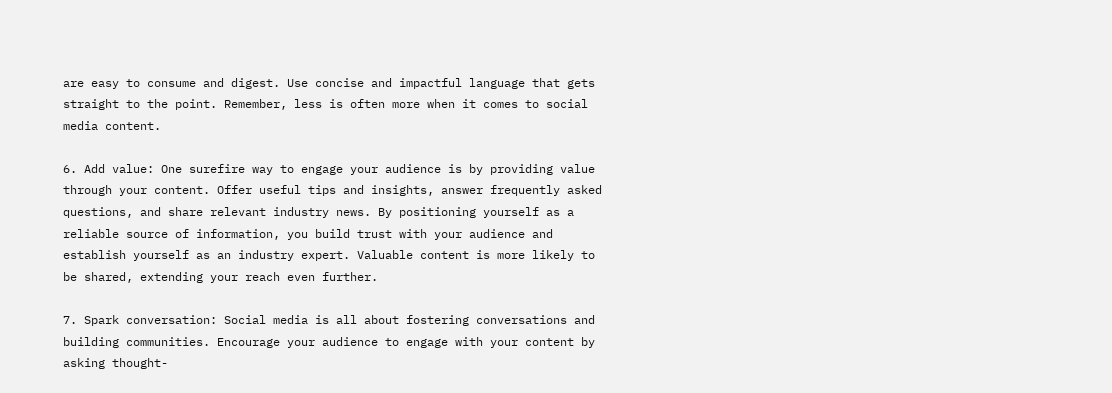are easy to consume and digest. Use concise and impactful language that gets straight to the point. Remember, less is often more when it comes to social media content.

6. Add value: One surefire way to engage your audience is by providing value through your content. Offer useful tips and insights, answer frequently asked questions, and share relevant industry news. By positioning yourself as a reliable source of information, you build trust with your audience and establish yourself as an industry expert. Valuable content is more likely to be shared, extending your reach even further.

7. Spark conversation: Social media is all about fostering conversations and building communities. Encourage your audience to engage with your content by asking thought-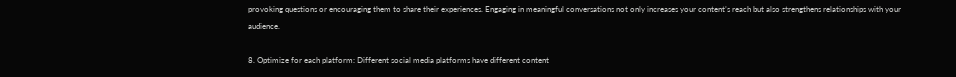provoking questions or encouraging them to share their experiences. Engaging in meaningful conversations not only increases your content’s reach but also strengthens relationships with your audience.

8. Optimize for each platform: Different social media platforms have different content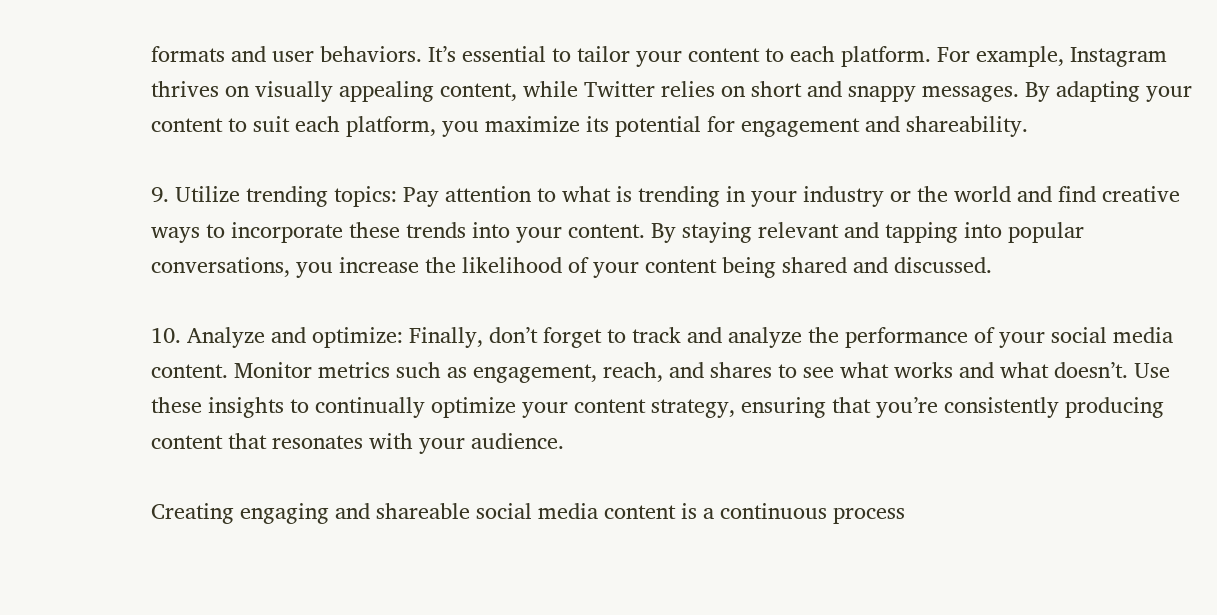formats and user behaviors. It’s essential to tailor your content to each platform. For example, Instagram thrives on visually appealing content, while Twitter relies on short and snappy messages. By adapting your content to suit each platform, you maximize its potential for engagement and shareability.

9. Utilize trending topics: Pay attention to what is trending in your industry or the world and find creative ways to incorporate these trends into your content. By staying relevant and tapping into popular conversations, you increase the likelihood of your content being shared and discussed.

10. Analyze and optimize: Finally, don’t forget to track and analyze the performance of your social media content. Monitor metrics such as engagement, reach, and shares to see what works and what doesn’t. Use these insights to continually optimize your content strategy, ensuring that you’re consistently producing content that resonates with your audience.

Creating engaging and shareable social media content is a continuous process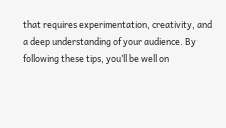that requires experimentation, creativity, and a deep understanding of your audience. By following these tips, you’ll be well on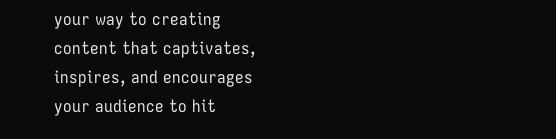your way to creating content that captivates, inspires, and encourages your audience to hit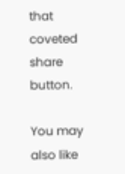that coveted share button.

You may also like